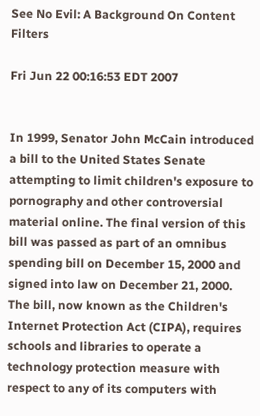See No Evil: A Background On Content Filters

Fri Jun 22 00:16:53 EDT 2007


In 1999, Senator John McCain introduced a bill to the United States Senate attempting to limit children's exposure to pornography and other controversial material online. The final version of this bill was passed as part of an omnibus spending bill on December 15, 2000 and signed into law on December 21, 2000. The bill, now known as the Children's Internet Protection Act (CIPA), requires schools and libraries to operate a technology protection measure with respect to any of its computers with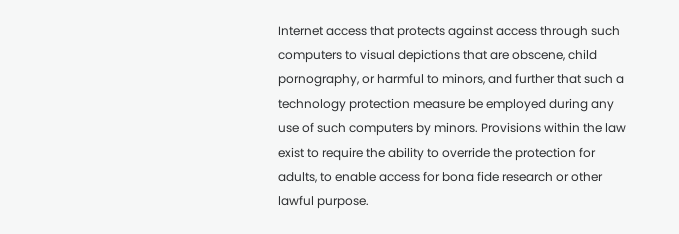Internet access that protects against access through such computers to visual depictions that are obscene, child pornography, or harmful to minors, and further that such a technology protection measure be employed during any use of such computers by minors. Provisions within the law exist to require the ability to override the protection for adults, to enable access for bona fide research or other lawful purpose.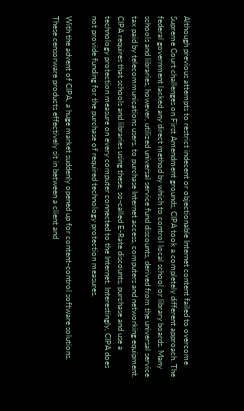Although previous attempts to restrict indecent or objectionable Internet content failed to overcome Supreme Court challenges on First Amendment grounds, CIPA took a completely different approach. The federal government lacked any direct method by which to control local school or library boards. Many schools and libraries, however, utilized universal service fund discounts, derived from the universal service tax paid by telecommunications users, to purchase Internet access, computers and networking equipment. CIPA requires that schools and libraries using these, so-called E-Rate discounts, purchase and use a technology protection measure on every computer connected to the Internet. Interestingly, CIPA does not provide funding for the purchase of required technology protection measures.

With the advent of CIPA, a huge market suddenly opened up for content-control software solutions. These censorware products effectively sit in between a client and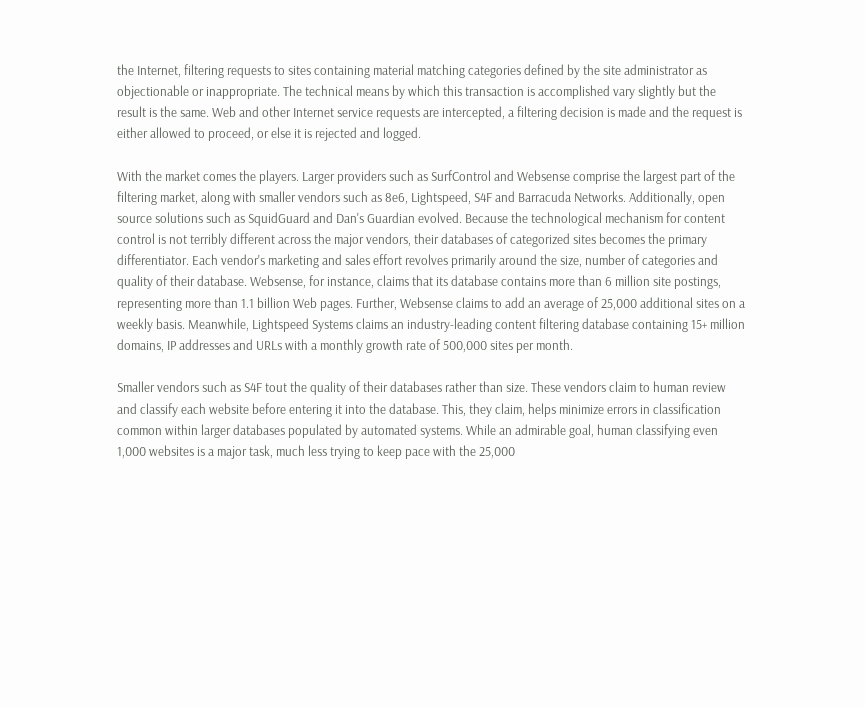the Internet, filtering requests to sites containing material matching categories defined by the site administrator as objectionable or inappropriate. The technical means by which this transaction is accomplished vary slightly but the result is the same. Web and other Internet service requests are intercepted, a filtering decision is made and the request is either allowed to proceed, or else it is rejected and logged.

With the market comes the players. Larger providers such as SurfControl and Websense comprise the largest part of the filtering market, along with smaller vendors such as 8e6, Lightspeed, S4F and Barracuda Networks. Additionally, open source solutions such as SquidGuard and Dan's Guardian evolved. Because the technological mechanism for content control is not terribly different across the major vendors, their databases of categorized sites becomes the primary differentiator. Each vendor's marketing and sales effort revolves primarily around the size, number of categories and quality of their database. Websense, for instance, claims that its database contains more than 6 million site postings, representing more than 1.1 billion Web pages. Further, Websense claims to add an average of 25,000 additional sites on a weekly basis. Meanwhile, Lightspeed Systems claims an industry-leading content filtering database containing 15+ million domains, IP addresses and URLs with a monthly growth rate of 500,000 sites per month.

Smaller vendors such as S4F tout the quality of their databases rather than size. These vendors claim to human review and classify each website before entering it into the database. This, they claim, helps minimize errors in classification common within larger databases populated by automated systems. While an admirable goal, human classifying even 1,000 websites is a major task, much less trying to keep pace with the 25,000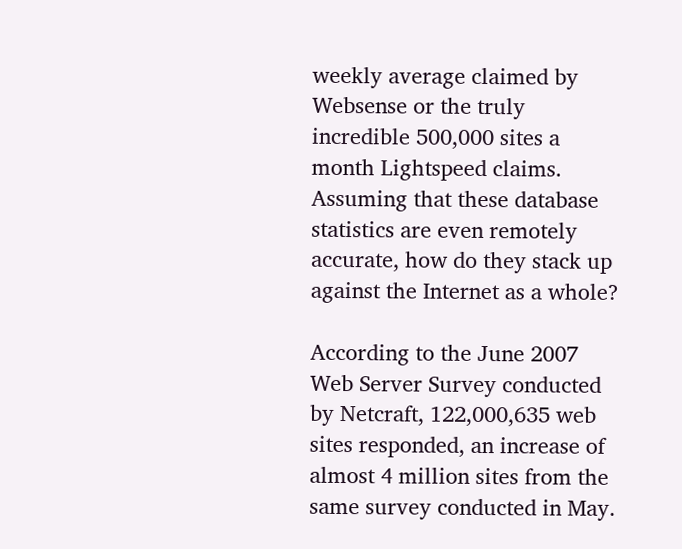weekly average claimed by Websense or the truly incredible 500,000 sites a month Lightspeed claims. Assuming that these database statistics are even remotely accurate, how do they stack up against the Internet as a whole?

According to the June 2007 Web Server Survey conducted by Netcraft, 122,000,635 web sites responded, an increase of almost 4 million sites from the same survey conducted in May.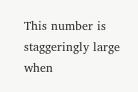This number is staggeringly large when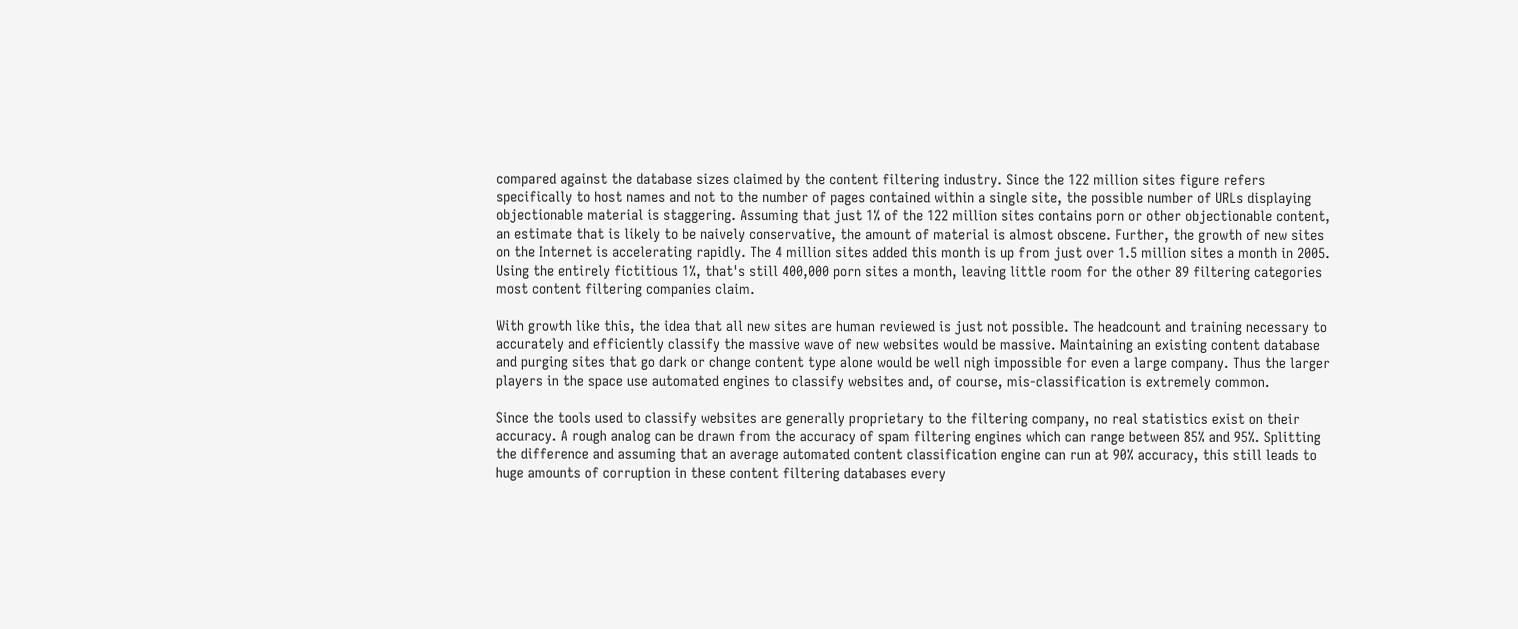compared against the database sizes claimed by the content filtering industry. Since the 122 million sites figure refers specifically to host names and not to the number of pages contained within a single site, the possible number of URLs displaying objectionable material is staggering. Assuming that just 1% of the 122 million sites contains porn or other objectionable content, an estimate that is likely to be naively conservative, the amount of material is almost obscene. Further, the growth of new sites on the Internet is accelerating rapidly. The 4 million sites added this month is up from just over 1.5 million sites a month in 2005. Using the entirely fictitious 1%, that's still 400,000 porn sites a month, leaving little room for the other 89 filtering categories most content filtering companies claim.

With growth like this, the idea that all new sites are human reviewed is just not possible. The headcount and training necessary to accurately and efficiently classify the massive wave of new websites would be massive. Maintaining an existing content database and purging sites that go dark or change content type alone would be well nigh impossible for even a large company. Thus the larger players in the space use automated engines to classify websites and, of course, mis-classification is extremely common.

Since the tools used to classify websites are generally proprietary to the filtering company, no real statistics exist on their accuracy. A rough analog can be drawn from the accuracy of spam filtering engines which can range between 85% and 95%. Splitting the difference and assuming that an average automated content classification engine can run at 90% accuracy, this still leads to huge amounts of corruption in these content filtering databases every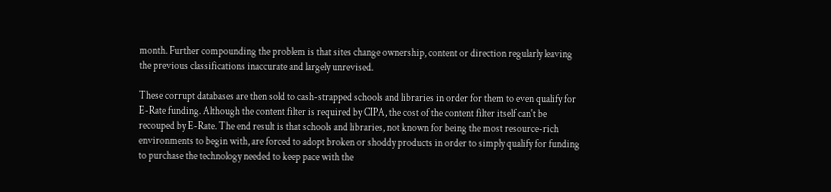month. Further compounding the problem is that sites change ownership, content or direction regularly leaving the previous classifications inaccurate and largely unrevised.

These corrupt databases are then sold to cash-strapped schools and libraries in order for them to even qualify for E-Rate funding. Although the content filter is required by CIPA, the cost of the content filter itself can't be recouped by E-Rate. The end result is that schools and libraries, not known for being the most resource-rich environments to begin with, are forced to adopt broken or shoddy products in order to simply qualify for funding to purchase the technology needed to keep pace with the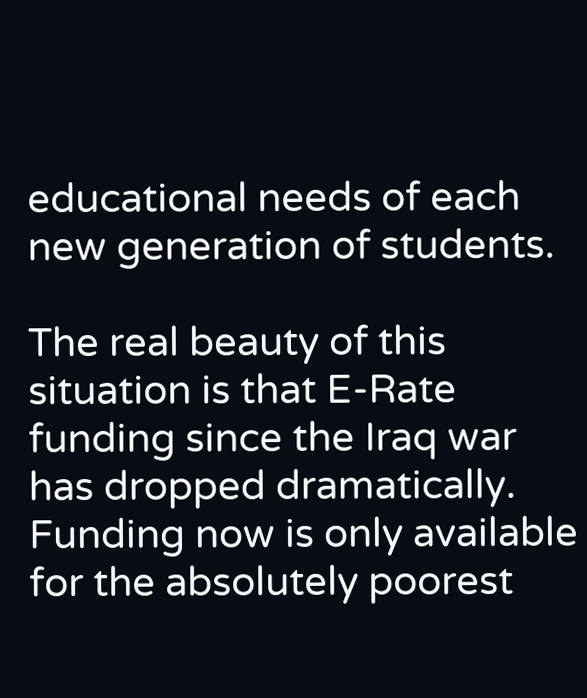educational needs of each new generation of students.

The real beauty of this situation is that E-Rate funding since the Iraq war has dropped dramatically. Funding now is only available for the absolutely poorest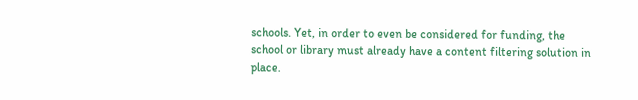schools. Yet, in order to even be considered for funding, the school or library must already have a content filtering solution in place.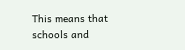This means that schools and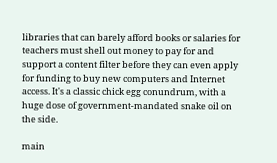libraries that can barely afford books or salaries for teachers must shell out money to pay for and support a content filter before they can even apply for funding to buy new computers and Internet access. It's a classic chick egg conundrum, with a huge dose of government-mandated snake oil on the side.

main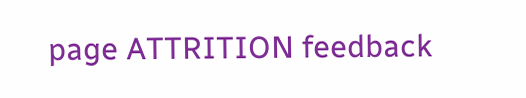page ATTRITION feedback